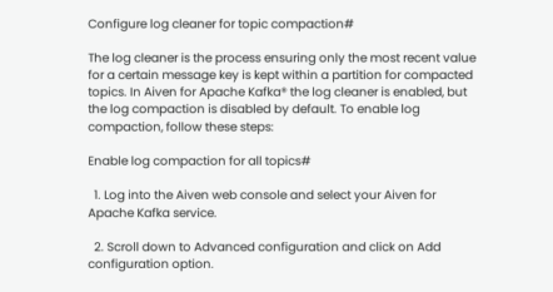Configure log cleaner for topic compaction#

The log cleaner is the process ensuring only the most recent value for a certain message key is kept within a partition for compacted topics. In Aiven for Apache Kafka® the log cleaner is enabled, but the log compaction is disabled by default. To enable log compaction, follow these steps:

Enable log compaction for all topics#

  1. Log into the Aiven web console and select your Aiven for Apache Kafka service.

  2. Scroll down to Advanced configuration and click on Add configuration option.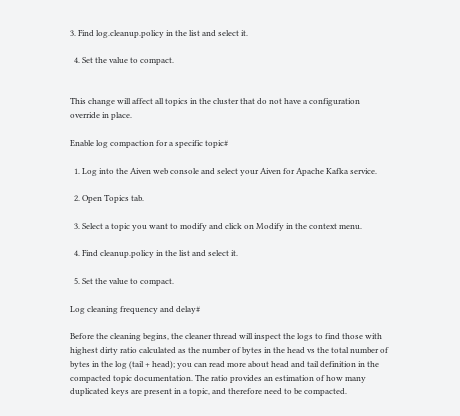3. Find log.cleanup.policy in the list and select it.

  4. Set the value to compact.


This change will affect all topics in the cluster that do not have a configuration override in place.

Enable log compaction for a specific topic#

  1. Log into the Aiven web console and select your Aiven for Apache Kafka service.

  2. Open Topics tab.

  3. Select a topic you want to modify and click on Modify in the context menu.

  4. Find cleanup.policy in the list and select it.

  5. Set the value to compact.

Log cleaning frequency and delay#

Before the cleaning begins, the cleaner thread will inspect the logs to find those with highest dirty ratio calculated as the number of bytes in the head vs the total number of bytes in the log (tail + head); you can read more about head and tail definition in the compacted topic documentation. The ratio provides an estimation of how many duplicated keys are present in a topic, and therefore need to be compacted.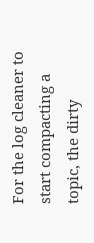For the log cleaner to start compacting a topic, the dirty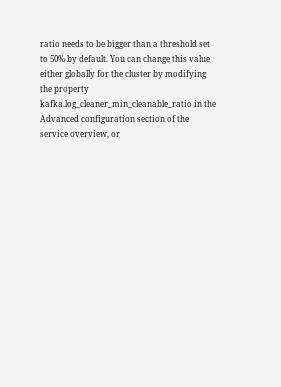ratio needs to be bigger than a threshold set to 50% by default. You can change this value either globally for the cluster by modifying the property kafka.log_cleaner_min_cleanable_ratio in the Advanced configuration section of the service overview, or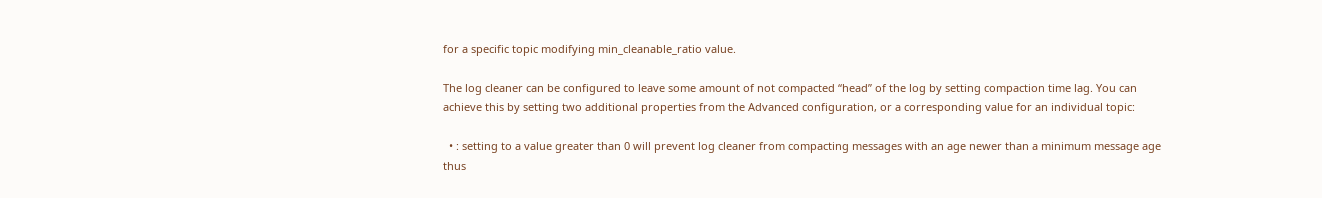for a specific topic modifying min_cleanable_ratio value.

The log cleaner can be configured to leave some amount of not compacted “head” of the log by setting compaction time lag. You can achieve this by setting two additional properties from the Advanced configuration, or a corresponding value for an individual topic:

  • : setting to a value greater than 0 will prevent log cleaner from compacting messages with an age newer than a minimum message age thus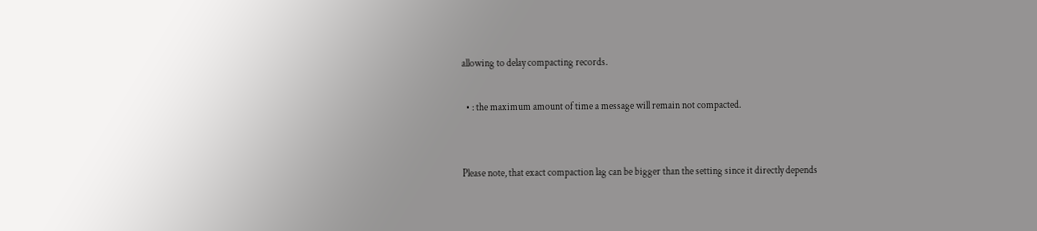allowing to delay compacting records.

  • : the maximum amount of time a message will remain not compacted.


Please note, that exact compaction lag can be bigger than the setting since it directly depends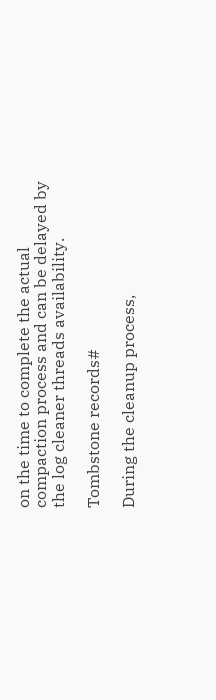on the time to complete the actual compaction process and can be delayed by the log cleaner threads availability.

Tombstone records#

During the cleanup process,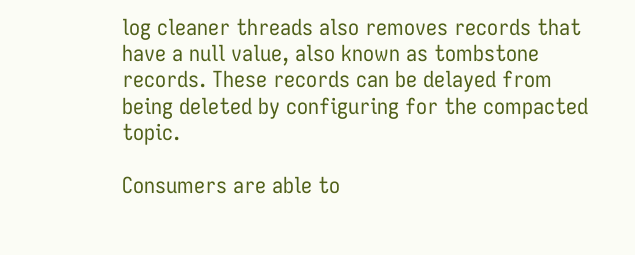log cleaner threads also removes records that have a null value, also known as tombstone records. These records can be delayed from being deleted by configuring for the compacted topic.

Consumers are able to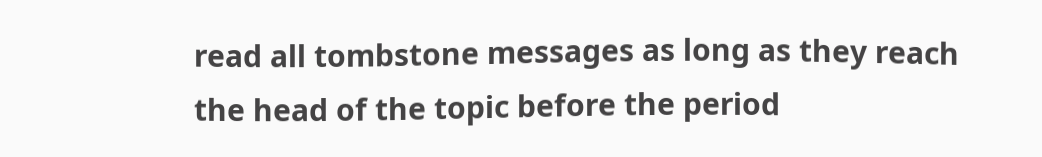read all tombstone messages as long as they reach the head of the topic before the period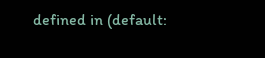defined in (default: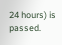24 hours) is passed.